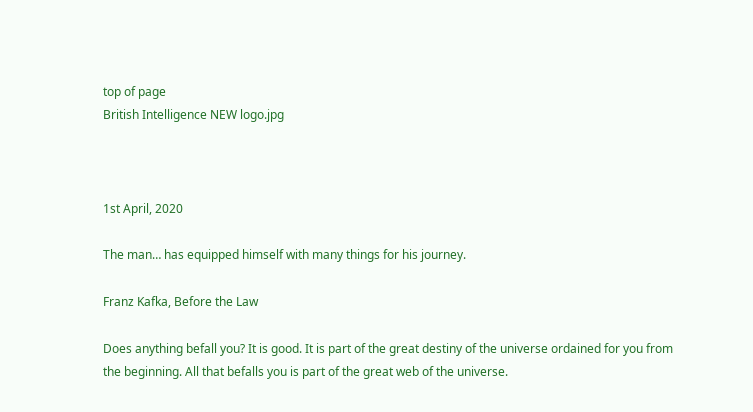top of page
British Intelligence NEW logo.jpg



1st April, 2020

The man… has equipped himself with many things for his journey.

Franz Kafka, Before the Law

Does anything befall you? It is good. It is part of the great destiny of the universe ordained for you from the beginning. All that befalls you is part of the great web of the universe.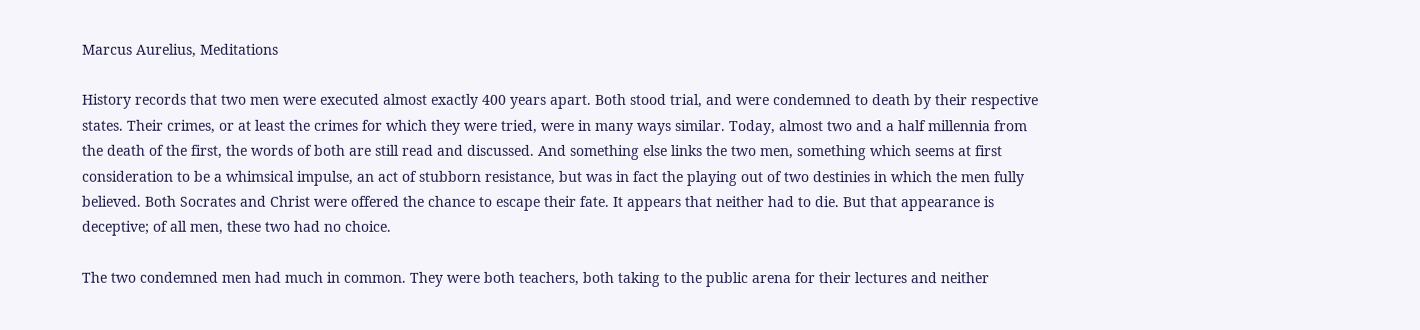Marcus Aurelius, Meditations

History records that two men were executed almost exactly 400 years apart. Both stood trial, and were condemned to death by their respective states. Their crimes, or at least the crimes for which they were tried, were in many ways similar. Today, almost two and a half millennia from the death of the first, the words of both are still read and discussed. And something else links the two men, something which seems at first consideration to be a whimsical impulse, an act of stubborn resistance, but was in fact the playing out of two destinies in which the men fully believed. Both Socrates and Christ were offered the chance to escape their fate. It appears that neither had to die. But that appearance is deceptive; of all men, these two had no choice.

The two condemned men had much in common. They were both teachers, both taking to the public arena for their lectures and neither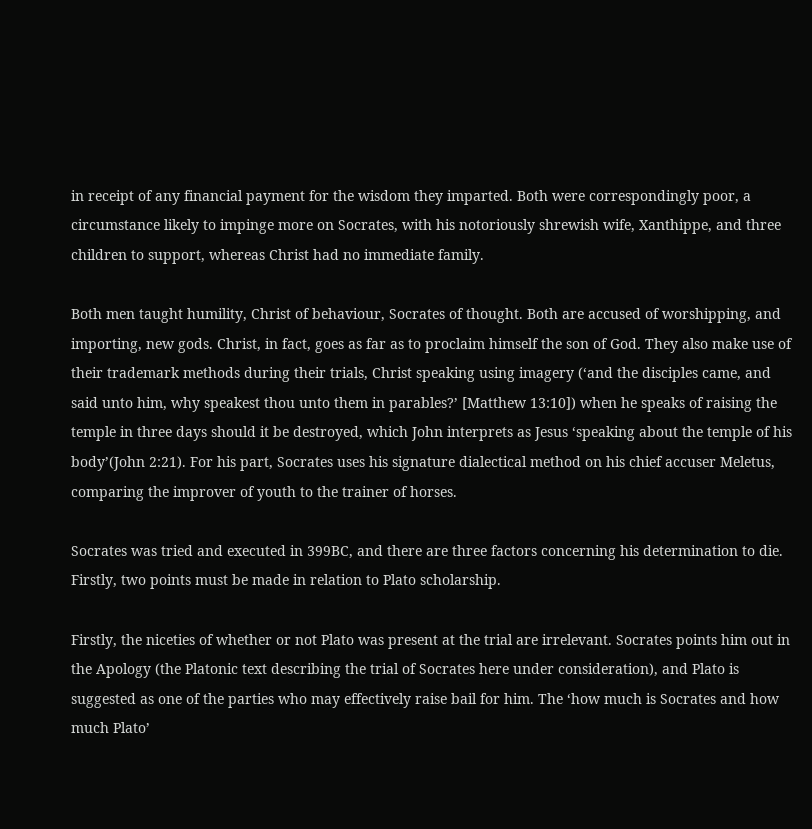in receipt of any financial payment for the wisdom they imparted. Both were correspondingly poor, a circumstance likely to impinge more on Socrates, with his notoriously shrewish wife, Xanthippe, and three children to support, whereas Christ had no immediate family.

Both men taught humility, Christ of behaviour, Socrates of thought. Both are accused of worshipping, and importing, new gods. Christ, in fact, goes as far as to proclaim himself the son of God. They also make use of their trademark methods during their trials, Christ speaking using imagery (‘and the disciples came, and said unto him, why speakest thou unto them in parables?’ [Matthew 13:10]) when he speaks of raising the temple in three days should it be destroyed, which John interprets as Jesus ‘speaking about the temple of his body’(John 2:21). For his part, Socrates uses his signature dialectical method on his chief accuser Meletus, comparing the improver of youth to the trainer of horses.

Socrates was tried and executed in 399BC, and there are three factors concerning his determination to die. Firstly, two points must be made in relation to Plato scholarship.

Firstly, the niceties of whether or not Plato was present at the trial are irrelevant. Socrates points him out in the Apology (the Platonic text describing the trial of Socrates here under consideration), and Plato is suggested as one of the parties who may effectively raise bail for him. The ‘how much is Socrates and how much Plato’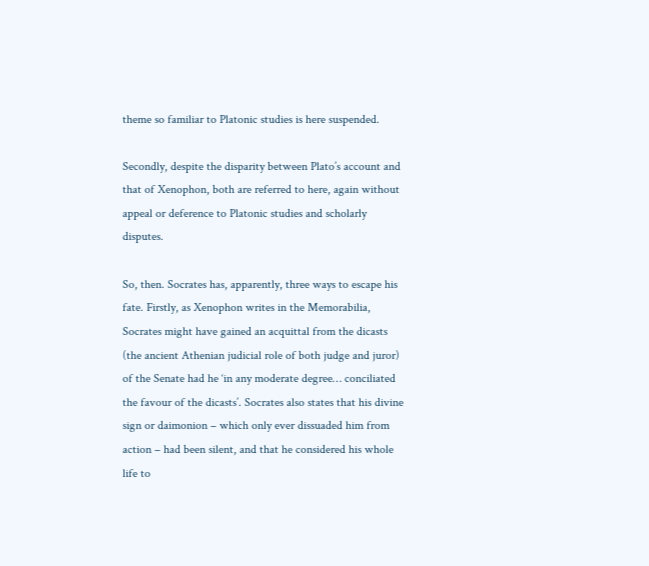theme so familiar to Platonic studies is here suspended.

Secondly, despite the disparity between Plato’s account and that of Xenophon, both are referred to here, again without appeal or deference to Platonic studies and scholarly disputes.

So, then. Socrates has, apparently, three ways to escape his fate. Firstly, as Xenophon writes in the Memorabilia, Socrates might have gained an acquittal from the dicasts (the ancient Athenian judicial role of both judge and juror) of the Senate had he ‘in any moderate degree… conciliated the favour of the dicasts’. Socrates also states that his divine sign or daimonion – which only ever dissuaded him from action – had been silent, and that he considered his whole life to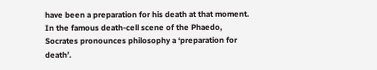have been a preparation for his death at that moment. In the famous death-cell scene of the Phaedo, Socrates pronounces philosophy a ‘preparation for death’.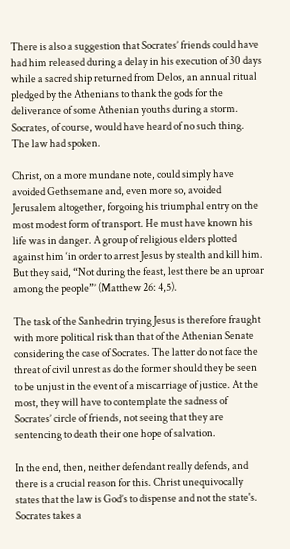There is also a suggestion that Socrates’ friends could have had him released during a delay in his execution of 30 days while a sacred ship returned from Delos, an annual ritual pledged by the Athenians to thank the gods for the deliverance of some Athenian youths during a storm. Socrates, of course, would have heard of no such thing. The law had spoken.

Christ, on a more mundane note, could simply have avoided Gethsemane and, even more so, avoided Jerusalem altogether, forgoing his triumphal entry on the most modest form of transport. He must have known his life was in danger. A group of religious elders plotted against him ‘in order to arrest Jesus by stealth and kill him. But they said, “Not during the feast, lest there be an uproar among the people”’ (Matthew 26: 4,5).

The task of the Sanhedrin trying Jesus is therefore fraught with more political risk than that of the Athenian Senate considering the case of Socrates. The latter do not face the threat of civil unrest as do the former should they be seen to be unjust in the event of a miscarriage of justice. At the most, they will have to contemplate the sadness of Socrates’ circle of friends, not seeing that they are sentencing to death their one hope of salvation.

In the end, then, neither defendant really defends, and there is a crucial reason for this. Christ unequivocally states that the law is God’s to dispense and not the state's. Socrates takes a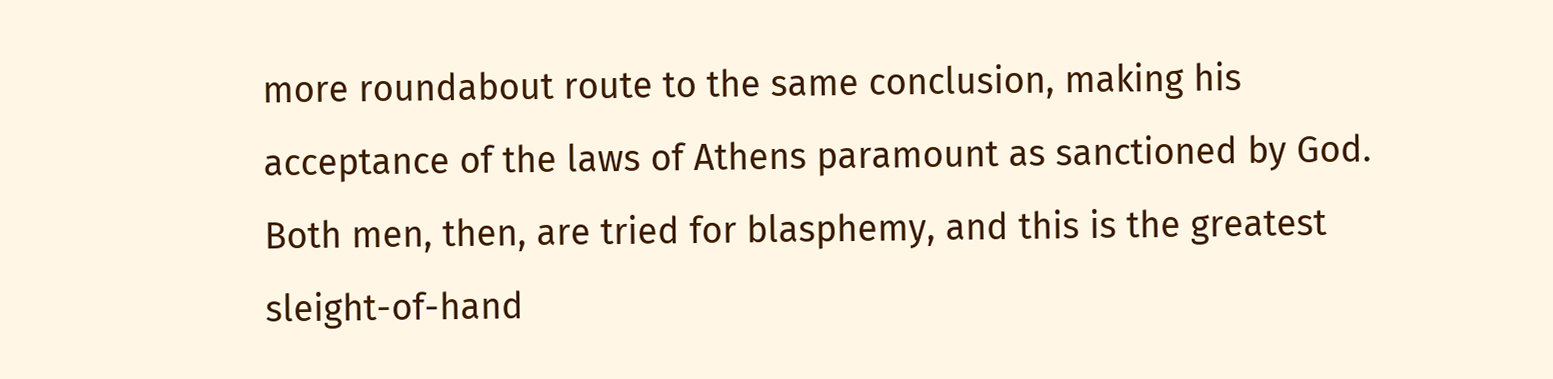more roundabout route to the same conclusion, making his acceptance of the laws of Athens paramount as sanctioned by God. Both men, then, are tried for blasphemy, and this is the greatest sleight-of-hand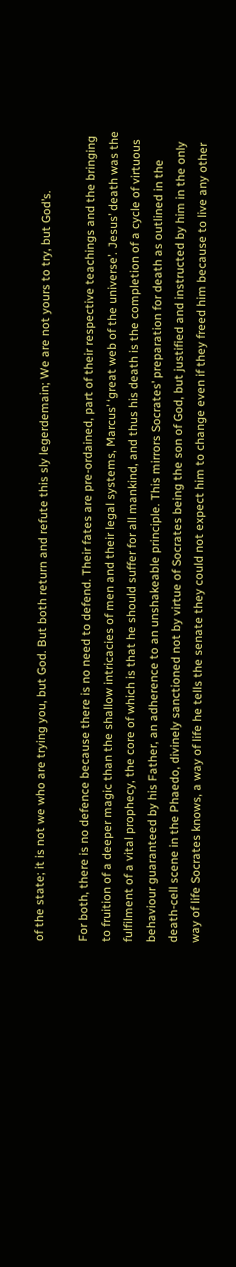of the state; it is not we who are trying you, but God. But both return and refute this sly legerdemain; We are not yours to try, but God’s.

For both, there is no defence because there is no need to defend. Their fates are pre-ordained, part of their respective teachings and the bringing to fruition of a deeper magic than the shallow intricacies of men and their legal systems, Marcus’ ‘great web of the universe’. Jesus’ death was the fulfilment of a vital prophecy, the core of which is that he should suffer for all mankind, and thus his death is the completion of a cycle of virtuous behaviour guaranteed by his Father, an adherence to an unshakeable principle. This mirrors Socrates’ preparation for death as outlined in the death-cell scene in the Phaedo, divinely sanctioned not by virtue of Socrates being the son of God, but justified and instructed by him in the only way of life Socrates knows, a way of life he tells the senate they could not expect him to change even if they freed him because to live any other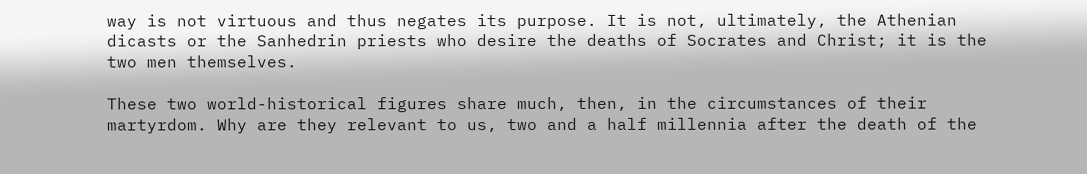way is not virtuous and thus negates its purpose. It is not, ultimately, the Athenian dicasts or the Sanhedrin priests who desire the deaths of Socrates and Christ; it is the two men themselves.

These two world-historical figures share much, then, in the circumstances of their martyrdom. Why are they relevant to us, two and a half millennia after the death of the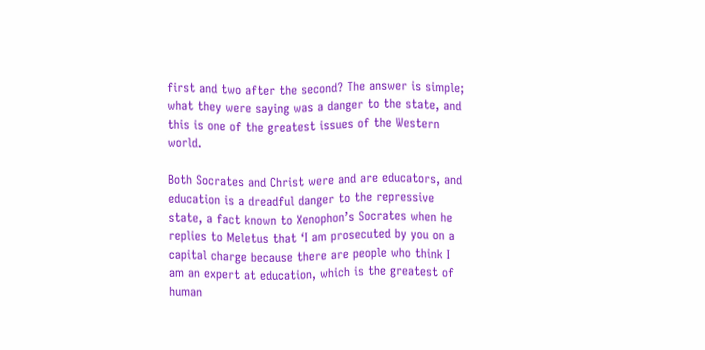first and two after the second? The answer is simple; what they were saying was a danger to the state, and this is one of the greatest issues of the Western world.

Both Socrates and Christ were and are educators, and education is a dreadful danger to the repressive state, a fact known to Xenophon’s Socrates when he replies to Meletus that ‘I am prosecuted by you on a capital charge because there are people who think I am an expert at education, which is the greatest of human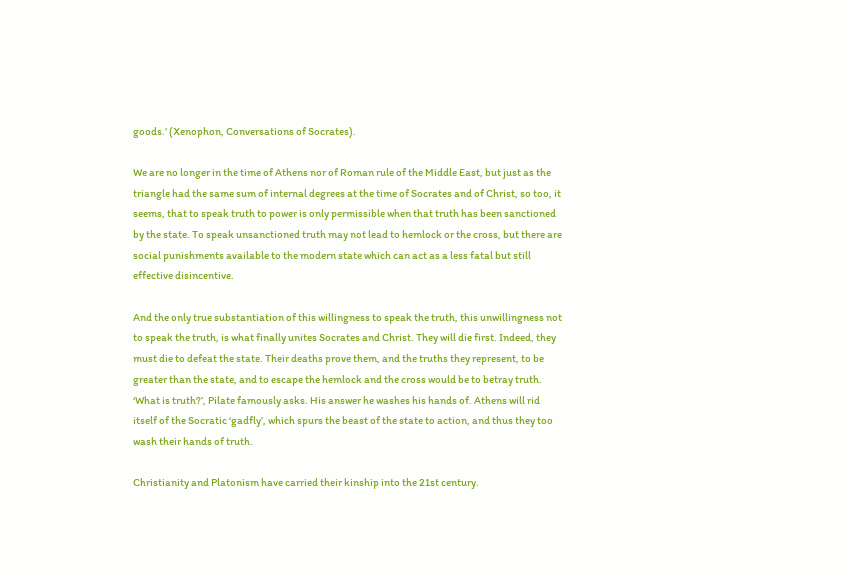goods.’ (Xenophon, Conversations of Socrates).

We are no longer in the time of Athens nor of Roman rule of the Middle East, but just as the triangle had the same sum of internal degrees at the time of Socrates and of Christ, so too, it seems, that to speak truth to power is only permissible when that truth has been sanctioned by the state. To speak unsanctioned truth may not lead to hemlock or the cross, but there are social punishments available to the modern state which can act as a less fatal but still effective disincentive.

And the only true substantiation of this willingness to speak the truth, this unwillingness not to speak the truth, is what finally unites Socrates and Christ. They will die first. Indeed, they must die to defeat the state. Their deaths prove them, and the truths they represent, to be greater than the state, and to escape the hemlock and the cross would be to betray truth. ‘What is truth?’, Pilate famously asks. His answer he washes his hands of. Athens will rid itself of the Socratic ‘gadfly’, which spurs the beast of the state to action, and thus they too wash their hands of truth.

Christianity and Platonism have carried their kinship into the 21st century.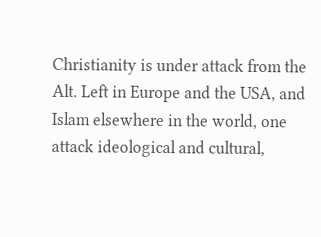Christianity is under attack from the Alt. Left in Europe and the USA, and Islam elsewhere in the world, one attack ideological and cultural,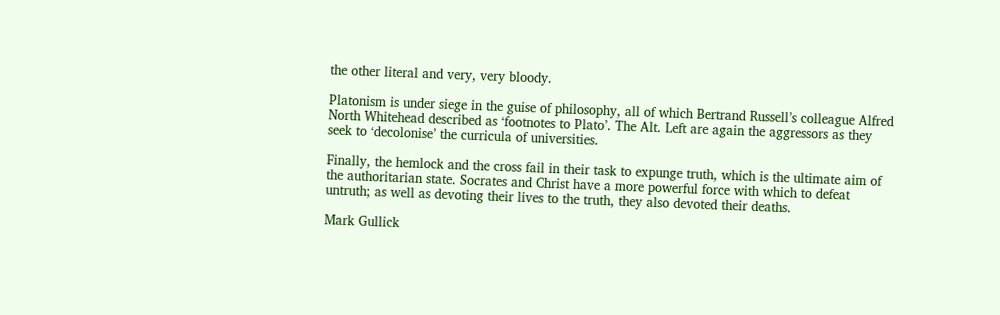the other literal and very, very bloody.

Platonism is under siege in the guise of philosophy, all of which Bertrand Russell’s colleague Alfred North Whitehead described as ‘footnotes to Plato’. The Alt. Left are again the aggressors as they seek to ‘decolonise’ the curricula of universities.

Finally, the hemlock and the cross fail in their task to expunge truth, which is the ultimate aim of the authoritarian state. Socrates and Christ have a more powerful force with which to defeat untruth; as well as devoting their lives to the truth, they also devoted their deaths.

Mark Gullick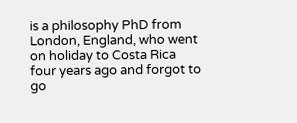is a philosophy PhD from London, England, who went on holiday to Costa Rica four years ago and forgot to go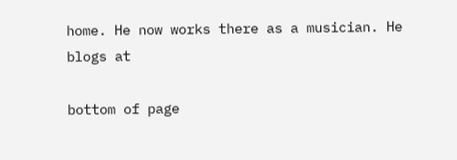home. He now works there as a musician. He blogs at

bottom of page